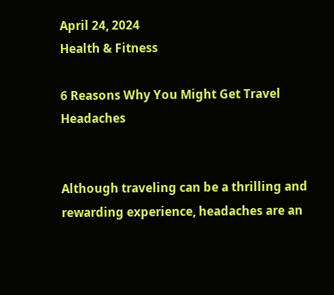April 24, 2024
Health & Fitness

6 Reasons Why You Might Get Travel Headaches


Although traveling can be a thrilling and rewarding experience, headaches are an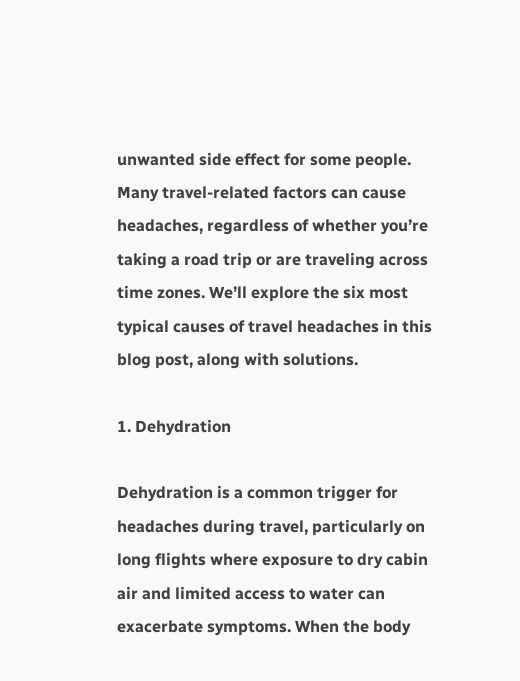unwanted side effect for some people. Many travel-related factors can cause headaches, regardless of whether you’re taking a road trip or are traveling across time zones. We’ll explore the six most typical causes of travel headaches in this blog post, along with solutions.

1. Dehydration

Dehydration is a common trigger for headaches during travel, particularly on long flights where exposure to dry cabin air and limited access to water can exacerbate symptoms. When the body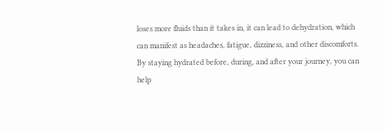loses more fluids than it takes in, it can lead to dehydration, which can manifest as headaches, fatigue, dizziness, and other discomforts. By staying hydrated before, during, and after your journey, you can help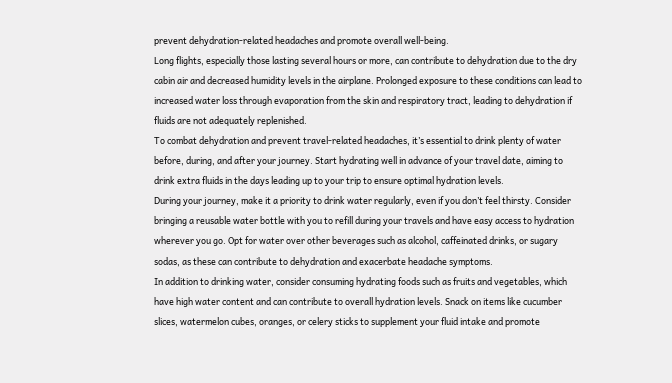prevent dehydration-related headaches and promote overall well-being.
Long flights, especially those lasting several hours or more, can contribute to dehydration due to the dry cabin air and decreased humidity levels in the airplane. Prolonged exposure to these conditions can lead to increased water loss through evaporation from the skin and respiratory tract, leading to dehydration if fluids are not adequately replenished.
To combat dehydration and prevent travel-related headaches, it’s essential to drink plenty of water before, during, and after your journey. Start hydrating well in advance of your travel date, aiming to drink extra fluids in the days leading up to your trip to ensure optimal hydration levels.
During your journey, make it a priority to drink water regularly, even if you don’t feel thirsty. Consider bringing a reusable water bottle with you to refill during your travels and have easy access to hydration wherever you go. Opt for water over other beverages such as alcohol, caffeinated drinks, or sugary sodas, as these can contribute to dehydration and exacerbate headache symptoms.
In addition to drinking water, consider consuming hydrating foods such as fruits and vegetables, which have high water content and can contribute to overall hydration levels. Snack on items like cucumber slices, watermelon cubes, oranges, or celery sticks to supplement your fluid intake and promote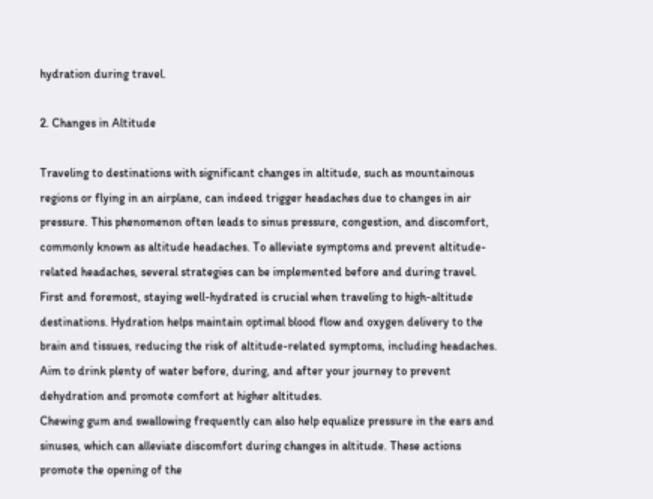hydration during travel.

2. Changes in Altitude

Traveling to destinations with significant changes in altitude, such as mountainous regions or flying in an airplane, can indeed trigger headaches due to changes in air pressure. This phenomenon often leads to sinus pressure, congestion, and discomfort, commonly known as altitude headaches. To alleviate symptoms and prevent altitude-related headaches, several strategies can be implemented before and during travel.
First and foremost, staying well-hydrated is crucial when traveling to high-altitude destinations. Hydration helps maintain optimal blood flow and oxygen delivery to the brain and tissues, reducing the risk of altitude-related symptoms, including headaches. Aim to drink plenty of water before, during, and after your journey to prevent dehydration and promote comfort at higher altitudes.
Chewing gum and swallowing frequently can also help equalize pressure in the ears and sinuses, which can alleviate discomfort during changes in altitude. These actions promote the opening of the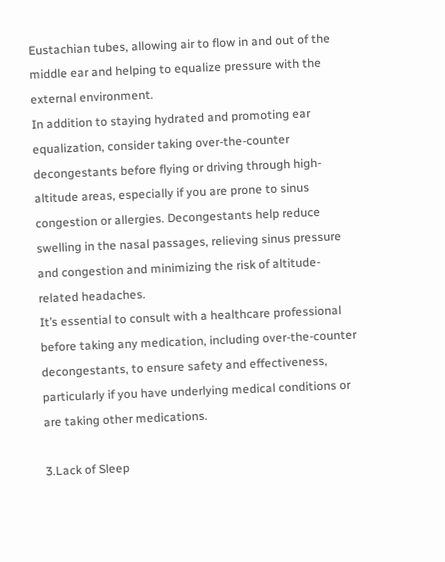Eustachian tubes, allowing air to flow in and out of the middle ear and helping to equalize pressure with the external environment.
In addition to staying hydrated and promoting ear equalization, consider taking over-the-counter decongestants before flying or driving through high-altitude areas, especially if you are prone to sinus congestion or allergies. Decongestants help reduce swelling in the nasal passages, relieving sinus pressure and congestion and minimizing the risk of altitude-related headaches.
It’s essential to consult with a healthcare professional before taking any medication, including over-the-counter decongestants, to ensure safety and effectiveness, particularly if you have underlying medical conditions or are taking other medications.

3.Lack of Sleep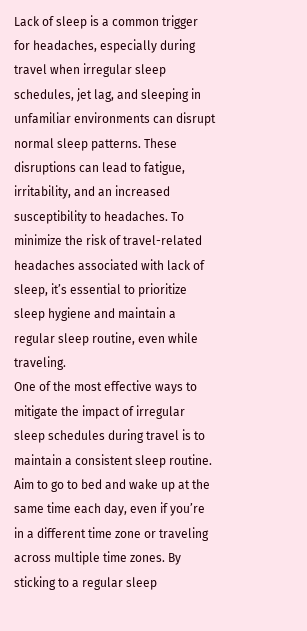Lack of sleep is a common trigger for headaches, especially during travel when irregular sleep schedules, jet lag, and sleeping in unfamiliar environments can disrupt normal sleep patterns. These disruptions can lead to fatigue, irritability, and an increased susceptibility to headaches. To minimize the risk of travel-related headaches associated with lack of sleep, it’s essential to prioritize sleep hygiene and maintain a regular sleep routine, even while traveling.
One of the most effective ways to mitigate the impact of irregular sleep schedules during travel is to maintain a consistent sleep routine. Aim to go to bed and wake up at the same time each day, even if you’re in a different time zone or traveling across multiple time zones. By sticking to a regular sleep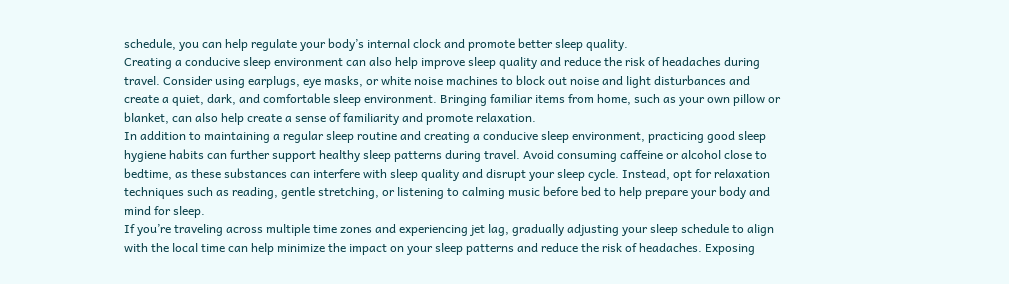schedule, you can help regulate your body’s internal clock and promote better sleep quality.
Creating a conducive sleep environment can also help improve sleep quality and reduce the risk of headaches during travel. Consider using earplugs, eye masks, or white noise machines to block out noise and light disturbances and create a quiet, dark, and comfortable sleep environment. Bringing familiar items from home, such as your own pillow or blanket, can also help create a sense of familiarity and promote relaxation.
In addition to maintaining a regular sleep routine and creating a conducive sleep environment, practicing good sleep hygiene habits can further support healthy sleep patterns during travel. Avoid consuming caffeine or alcohol close to bedtime, as these substances can interfere with sleep quality and disrupt your sleep cycle. Instead, opt for relaxation techniques such as reading, gentle stretching, or listening to calming music before bed to help prepare your body and mind for sleep.
If you’re traveling across multiple time zones and experiencing jet lag, gradually adjusting your sleep schedule to align with the local time can help minimize the impact on your sleep patterns and reduce the risk of headaches. Exposing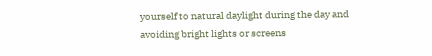yourself to natural daylight during the day and avoiding bright lights or screens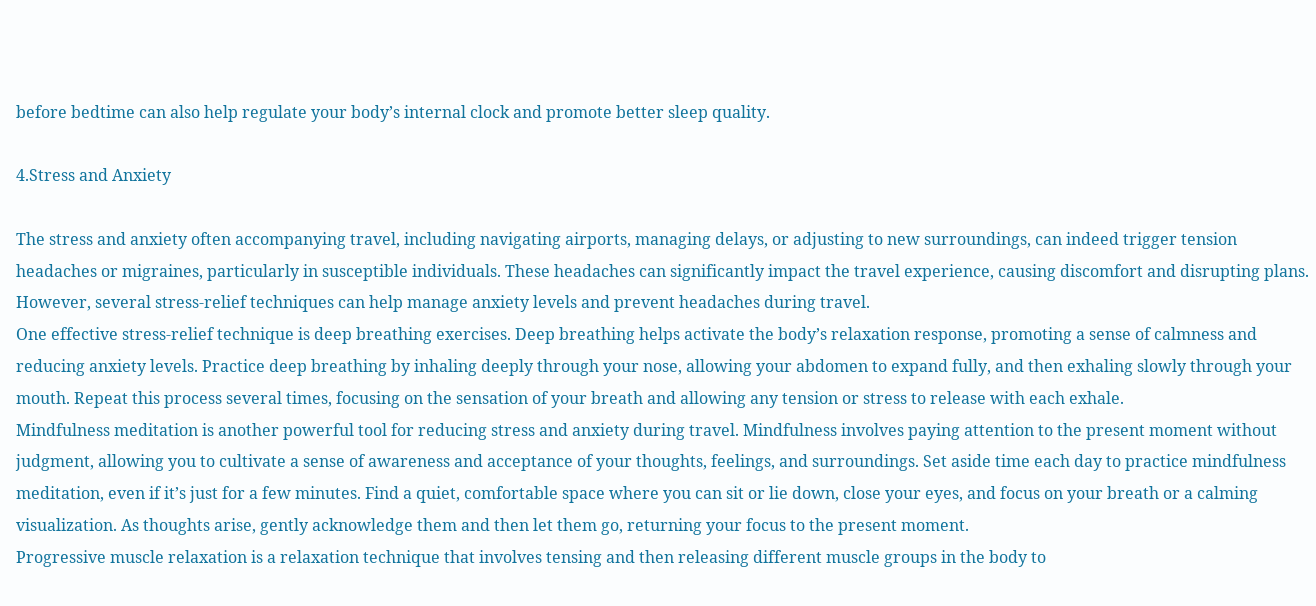before bedtime can also help regulate your body’s internal clock and promote better sleep quality.

4.Stress and Anxiety

The stress and anxiety often accompanying travel, including navigating airports, managing delays, or adjusting to new surroundings, can indeed trigger tension headaches or migraines, particularly in susceptible individuals. These headaches can significantly impact the travel experience, causing discomfort and disrupting plans. However, several stress-relief techniques can help manage anxiety levels and prevent headaches during travel.
One effective stress-relief technique is deep breathing exercises. Deep breathing helps activate the body’s relaxation response, promoting a sense of calmness and reducing anxiety levels. Practice deep breathing by inhaling deeply through your nose, allowing your abdomen to expand fully, and then exhaling slowly through your mouth. Repeat this process several times, focusing on the sensation of your breath and allowing any tension or stress to release with each exhale.
Mindfulness meditation is another powerful tool for reducing stress and anxiety during travel. Mindfulness involves paying attention to the present moment without judgment, allowing you to cultivate a sense of awareness and acceptance of your thoughts, feelings, and surroundings. Set aside time each day to practice mindfulness meditation, even if it’s just for a few minutes. Find a quiet, comfortable space where you can sit or lie down, close your eyes, and focus on your breath or a calming visualization. As thoughts arise, gently acknowledge them and then let them go, returning your focus to the present moment.
Progressive muscle relaxation is a relaxation technique that involves tensing and then releasing different muscle groups in the body to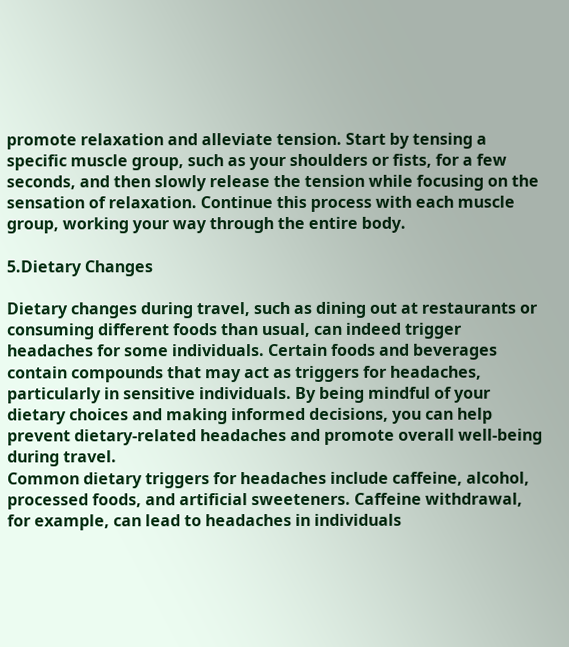promote relaxation and alleviate tension. Start by tensing a specific muscle group, such as your shoulders or fists, for a few seconds, and then slowly release the tension while focusing on the sensation of relaxation. Continue this process with each muscle group, working your way through the entire body.

5.Dietary Changes

Dietary changes during travel, such as dining out at restaurants or consuming different foods than usual, can indeed trigger headaches for some individuals. Certain foods and beverages contain compounds that may act as triggers for headaches, particularly in sensitive individuals. By being mindful of your dietary choices and making informed decisions, you can help prevent dietary-related headaches and promote overall well-being during travel.
Common dietary triggers for headaches include caffeine, alcohol, processed foods, and artificial sweeteners. Caffeine withdrawal, for example, can lead to headaches in individuals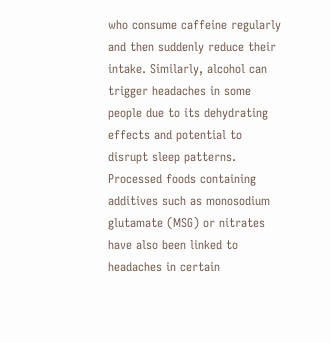who consume caffeine regularly and then suddenly reduce their intake. Similarly, alcohol can trigger headaches in some people due to its dehydrating effects and potential to disrupt sleep patterns. Processed foods containing additives such as monosodium glutamate (MSG) or nitrates have also been linked to headaches in certain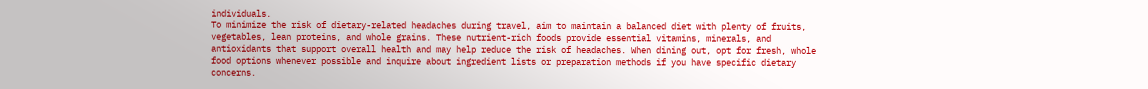individuals.
To minimize the risk of dietary-related headaches during travel, aim to maintain a balanced diet with plenty of fruits, vegetables, lean proteins, and whole grains. These nutrient-rich foods provide essential vitamins, minerals, and antioxidants that support overall health and may help reduce the risk of headaches. When dining out, opt for fresh, whole food options whenever possible and inquire about ingredient lists or preparation methods if you have specific dietary concerns.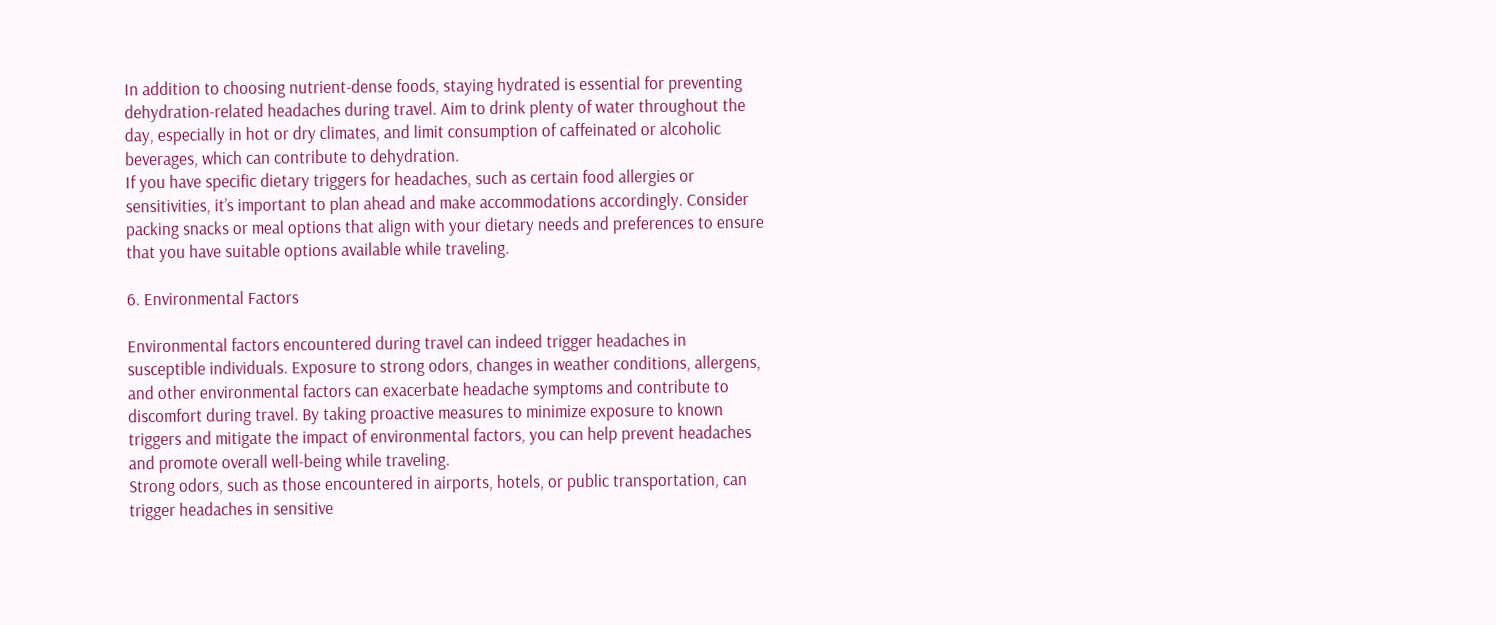In addition to choosing nutrient-dense foods, staying hydrated is essential for preventing dehydration-related headaches during travel. Aim to drink plenty of water throughout the day, especially in hot or dry climates, and limit consumption of caffeinated or alcoholic beverages, which can contribute to dehydration.
If you have specific dietary triggers for headaches, such as certain food allergies or sensitivities, it’s important to plan ahead and make accommodations accordingly. Consider packing snacks or meal options that align with your dietary needs and preferences to ensure that you have suitable options available while traveling.

6. Environmental Factors

Environmental factors encountered during travel can indeed trigger headaches in susceptible individuals. Exposure to strong odors, changes in weather conditions, allergens, and other environmental factors can exacerbate headache symptoms and contribute to discomfort during travel. By taking proactive measures to minimize exposure to known triggers and mitigate the impact of environmental factors, you can help prevent headaches and promote overall well-being while traveling.
Strong odors, such as those encountered in airports, hotels, or public transportation, can trigger headaches in sensitive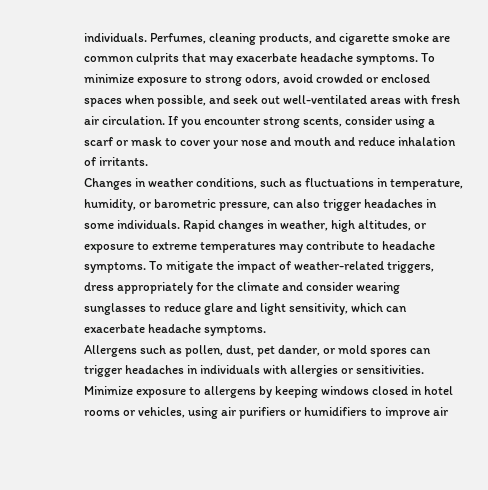individuals. Perfumes, cleaning products, and cigarette smoke are common culprits that may exacerbate headache symptoms. To minimize exposure to strong odors, avoid crowded or enclosed spaces when possible, and seek out well-ventilated areas with fresh air circulation. If you encounter strong scents, consider using a scarf or mask to cover your nose and mouth and reduce inhalation of irritants.
Changes in weather conditions, such as fluctuations in temperature, humidity, or barometric pressure, can also trigger headaches in some individuals. Rapid changes in weather, high altitudes, or exposure to extreme temperatures may contribute to headache symptoms. To mitigate the impact of weather-related triggers, dress appropriately for the climate and consider wearing sunglasses to reduce glare and light sensitivity, which can exacerbate headache symptoms.
Allergens such as pollen, dust, pet dander, or mold spores can trigger headaches in individuals with allergies or sensitivities. Minimize exposure to allergens by keeping windows closed in hotel rooms or vehicles, using air purifiers or humidifiers to improve air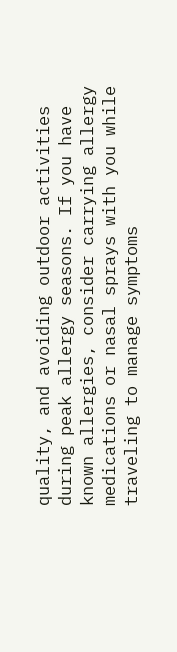quality, and avoiding outdoor activities during peak allergy seasons. If you have known allergies, consider carrying allergy medications or nasal sprays with you while traveling to manage symptoms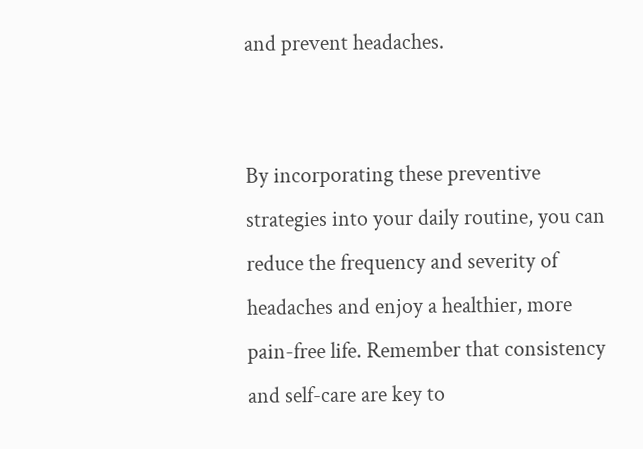and prevent headaches.


By incorporating these preventive strategies into your daily routine, you can reduce the frequency and severity of headaches and enjoy a healthier, more pain-free life. Remember that consistency and self-care are key to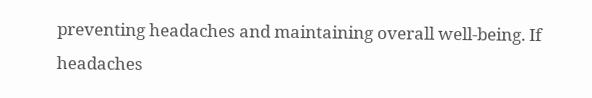preventing headaches and maintaining overall well-being. If headaches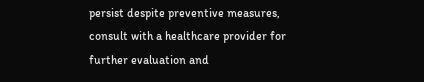persist despite preventive measures, consult with a healthcare provider for further evaluation and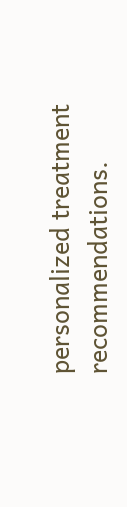personalized treatment recommendations.